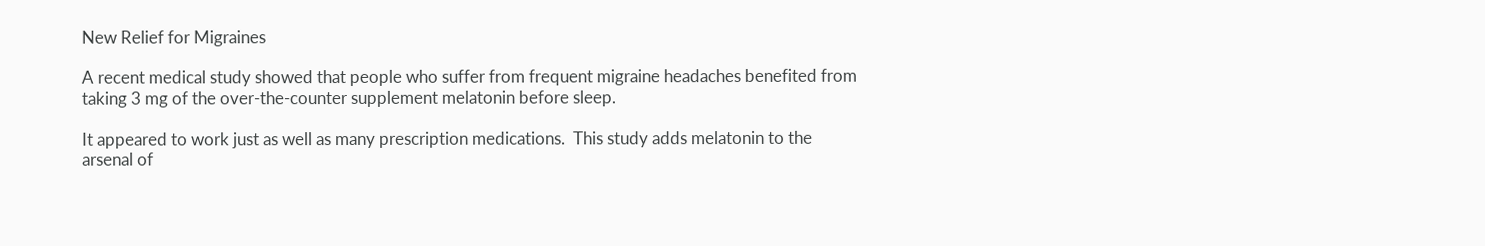New Relief for Migraines

A recent medical study showed that people who suffer from frequent migraine headaches benefited from taking 3 mg of the over-the-counter supplement melatonin before sleep.

It appeared to work just as well as many prescription medications.  This study adds melatonin to the arsenal of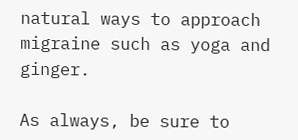natural ways to approach migraine such as yoga and ginger.

As always, be sure to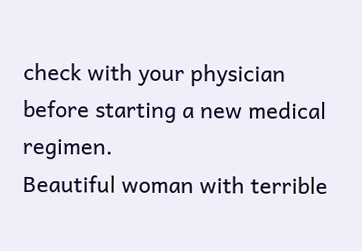check with your physician before starting a new medical regimen.
Beautiful woman with terrible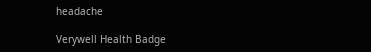headache

Verywell Health Badge